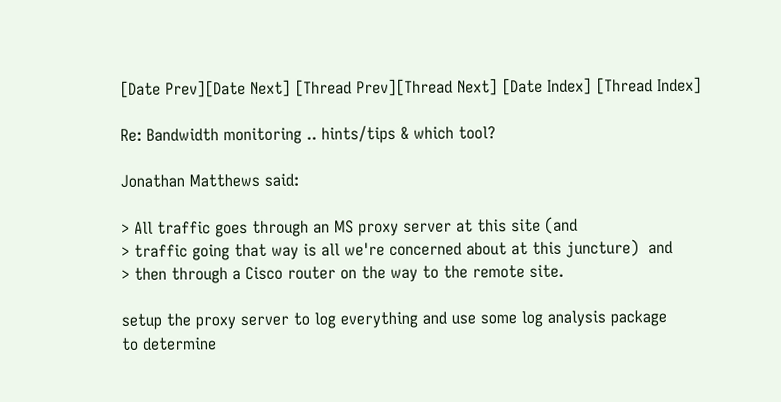[Date Prev][Date Next] [Thread Prev][Thread Next] [Date Index] [Thread Index]

Re: Bandwidth monitoring .. hints/tips & which tool?

Jonathan Matthews said:

> All traffic goes through an MS proxy server at this site (and
> traffic going that way is all we're concerned about at this juncture)  and
> then through a Cisco router on the way to the remote site.

setup the proxy server to log everything and use some log analysis package
to determine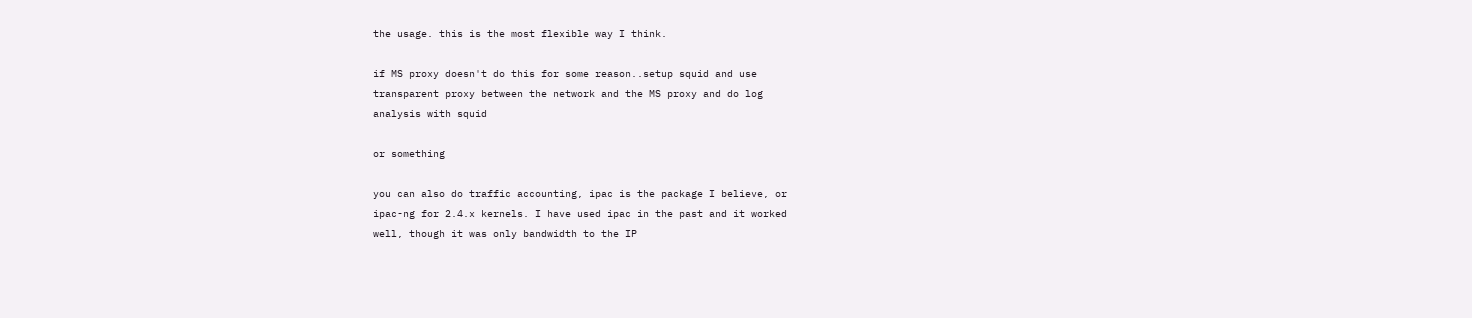the usage. this is the most flexible way I think.

if MS proxy doesn't do this for some reason..setup squid and use
transparent proxy between the network and the MS proxy and do log
analysis with squid

or something

you can also do traffic accounting, ipac is the package I believe, or
ipac-ng for 2.4.x kernels. I have used ipac in the past and it worked
well, though it was only bandwidth to the IP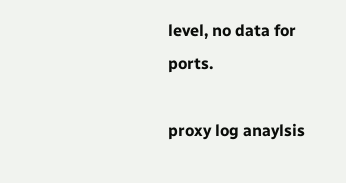level, no data for ports.

proxy log anaylsis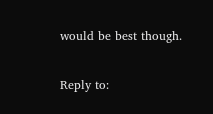would be best though.


Reply to: